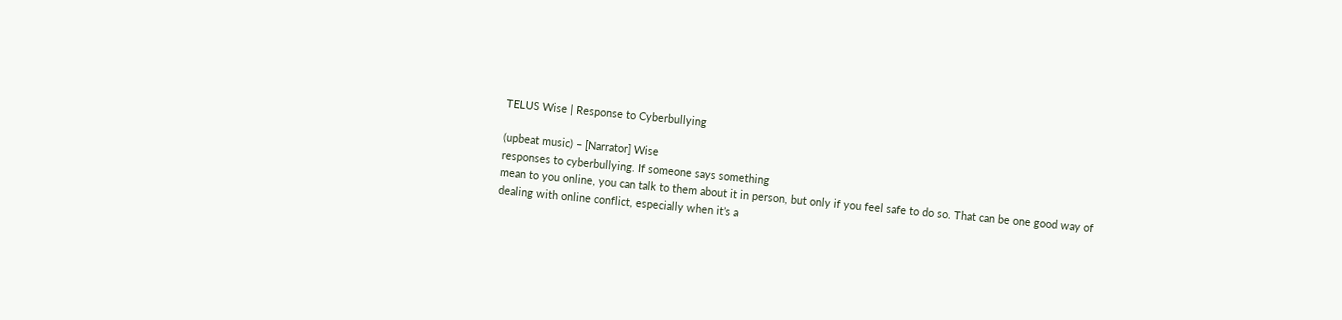TELUS Wise | Response to Cyberbullying

(upbeat music) – [Narrator] Wise
responses to cyberbullying. If someone says something
mean to you online, you can talk to them about it in person, but only if you feel safe to do so. That can be one good way of
dealing with online conflict, especially when it’s a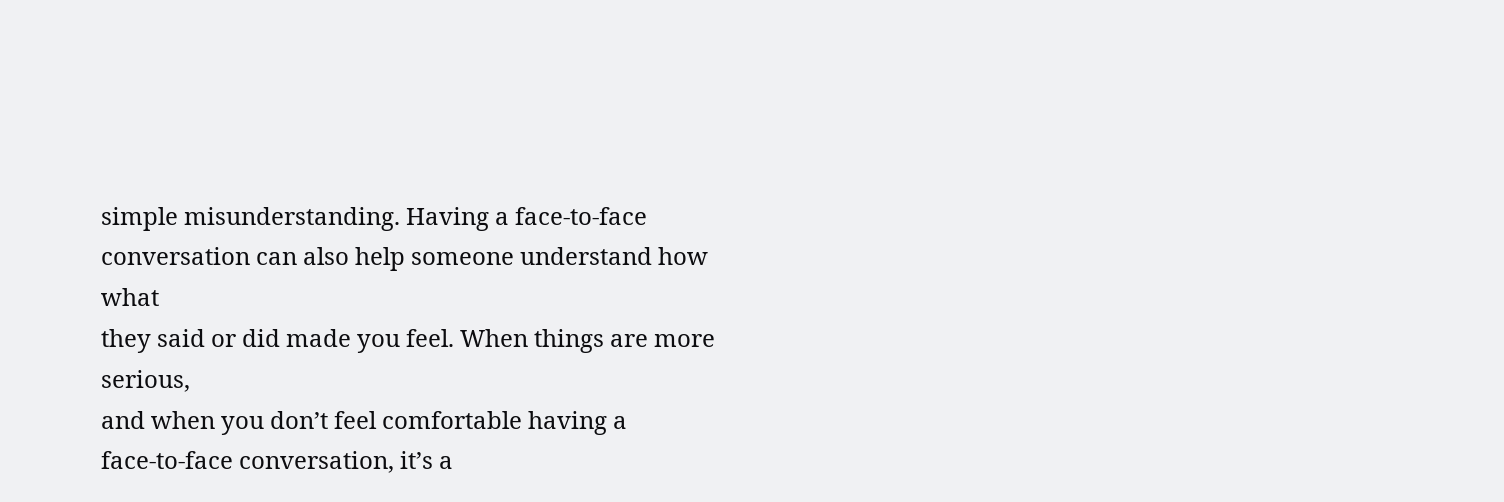simple misunderstanding. Having a face-to-face
conversation can also help someone understand how what
they said or did made you feel. When things are more serious,
and when you don’t feel comfortable having a
face-to-face conversation, it’s a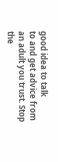good idea to talk
to and get advice from an adult you trust. Stop the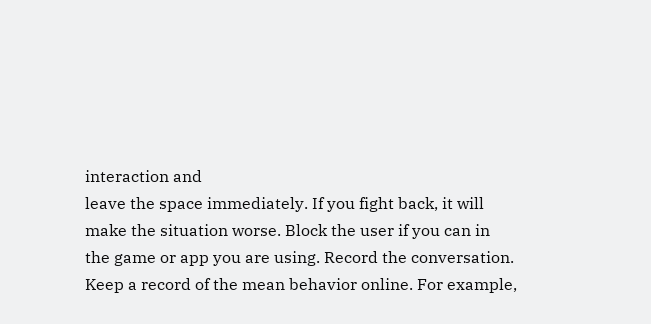interaction and
leave the space immediately. If you fight back, it will
make the situation worse. Block the user if you can in
the game or app you are using. Record the conversation. Keep a record of the mean behavior online. For example,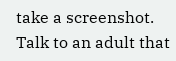take a screenshot. Talk to an adult that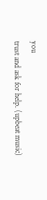you
trust and ask for help. (upbeat music)